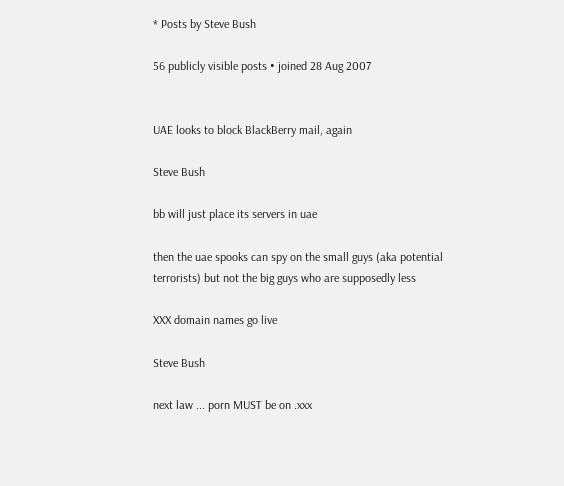* Posts by Steve Bush

56 publicly visible posts • joined 28 Aug 2007


UAE looks to block BlackBerry mail, again

Steve Bush

bb will just place its servers in uae

then the uae spooks can spy on the small guys (aka potential terrorists) but not the big guys who are supposedly less

XXX domain names go live

Steve Bush

next law ... porn MUST be on .xxx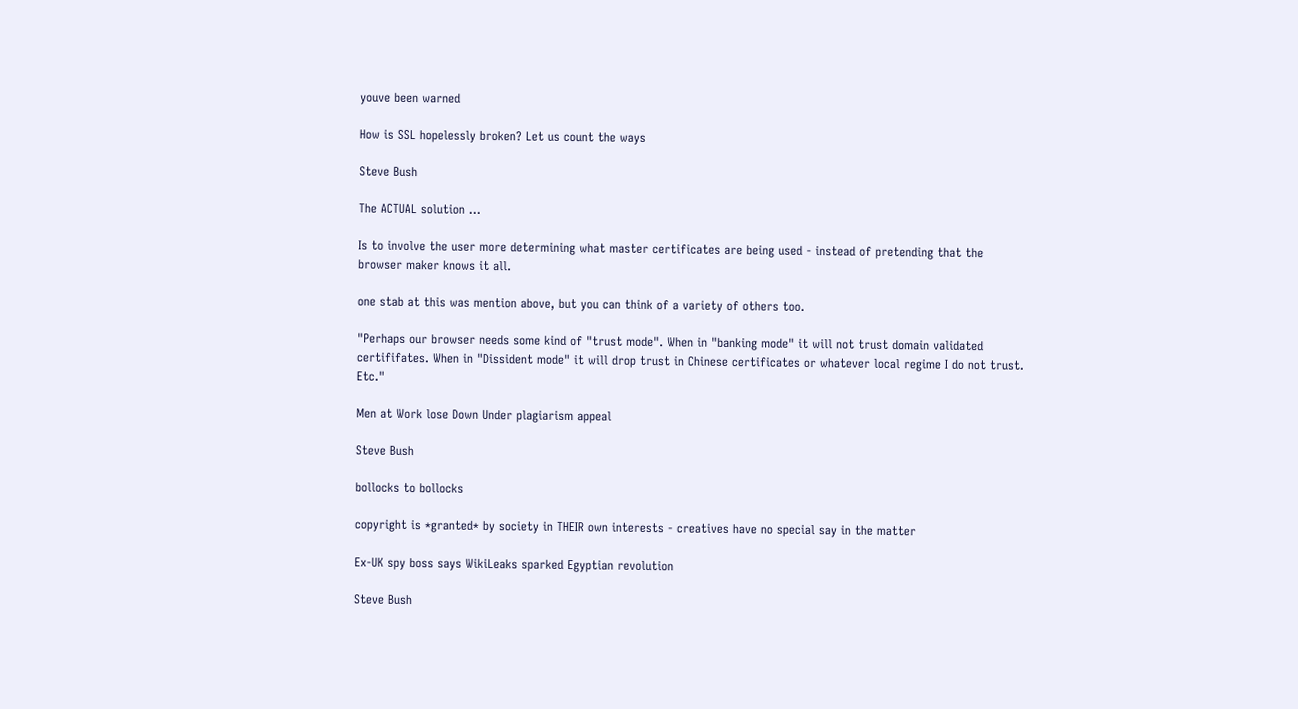youve been warned

How is SSL hopelessly broken? Let us count the ways

Steve Bush

The ACTUAL solution ...

Is to involve the user more determining what master certificates are being used - instead of pretending that the browser maker knows it all.

one stab at this was mention above, but you can think of a variety of others too.

"Perhaps our browser needs some kind of "trust mode". When in "banking mode" it will not trust domain validated certififates. When in "Dissident mode" it will drop trust in Chinese certificates or whatever local regime I do not trust. Etc."

Men at Work lose Down Under plagiarism appeal

Steve Bush

bollocks to bollocks

copyright is *granted* by society in THEIR own interests - creatives have no special say in the matter

Ex-UK spy boss says WikiLeaks sparked Egyptian revolution

Steve Bush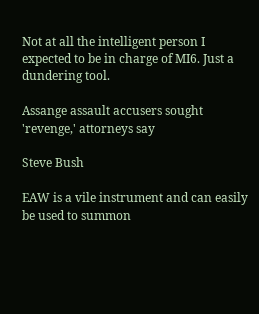Not at all the intelligent person I expected to be in charge of MI6. Just a dundering tool.

Assange assault accusers sought 'revenge,' attorneys say

Steve Bush

EAW is a vile instrument and can easily be used to summon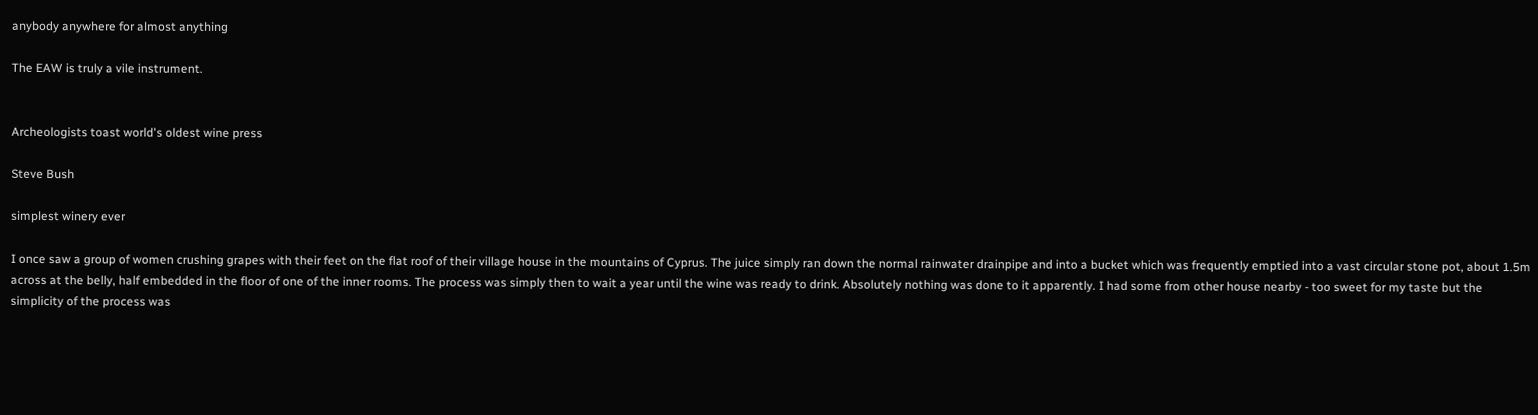anybody anywhere for almost anything

The EAW is truly a vile instrument.


Archeologists toast world's oldest wine press

Steve Bush

simplest winery ever

I once saw a group of women crushing grapes with their feet on the flat roof of their village house in the mountains of Cyprus. The juice simply ran down the normal rainwater drainpipe and into a bucket which was frequently emptied into a vast circular stone pot, about 1.5m across at the belly, half embedded in the floor of one of the inner rooms. The process was simply then to wait a year until the wine was ready to drink. Absolutely nothing was done to it apparently. I had some from other house nearby - too sweet for my taste but the simplicity of the process was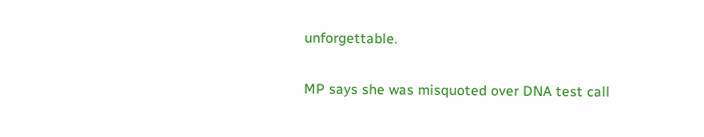unforgettable.

MP says she was misquoted over DNA test call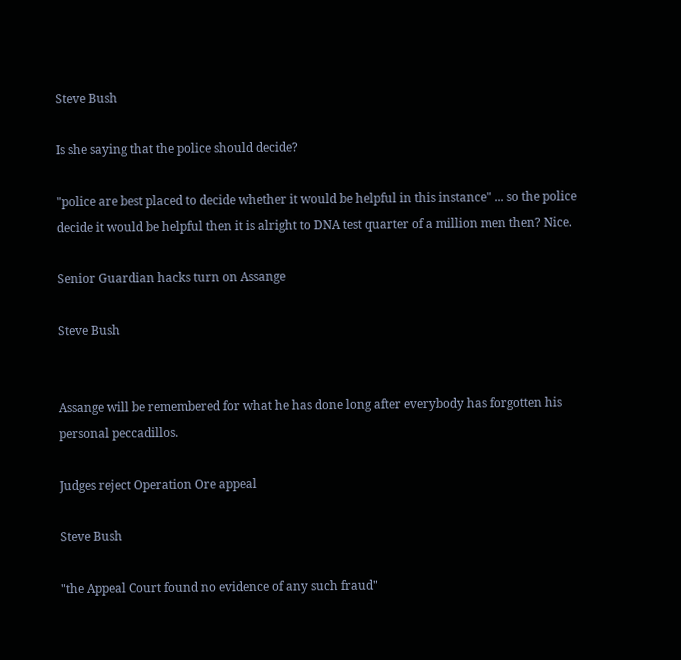Steve Bush

Is she saying that the police should decide?

"police are best placed to decide whether it would be helpful in this instance" ... so the police decide it would be helpful then it is alright to DNA test quarter of a million men then? Nice.

Senior Guardian hacks turn on Assange

Steve Bush


Assange will be remembered for what he has done long after everybody has forgotten his personal peccadillos.

Judges reject Operation Ore appeal

Steve Bush

"the Appeal Court found no evidence of any such fraud"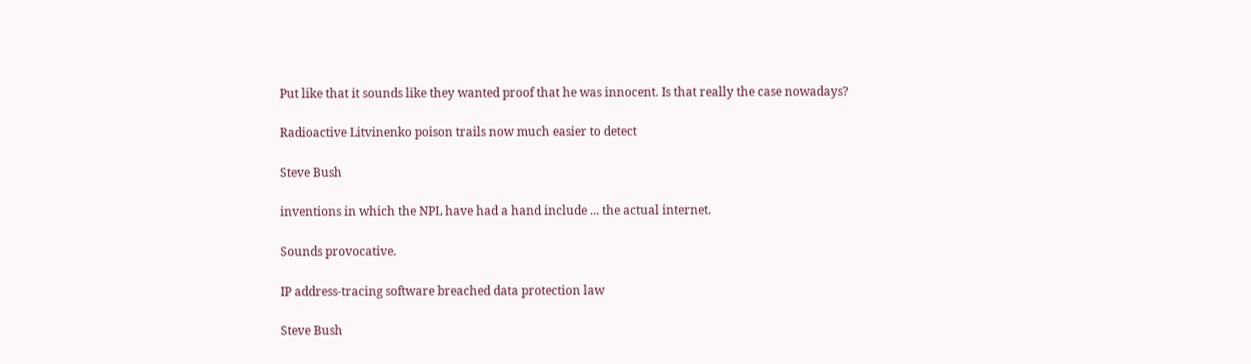Put like that it sounds like they wanted proof that he was innocent. Is that really the case nowadays?

Radioactive Litvinenko poison trails now much easier to detect

Steve Bush

inventions in which the NPL have had a hand include ... the actual internet.

Sounds provocative.

IP address-tracing software breached data protection law

Steve Bush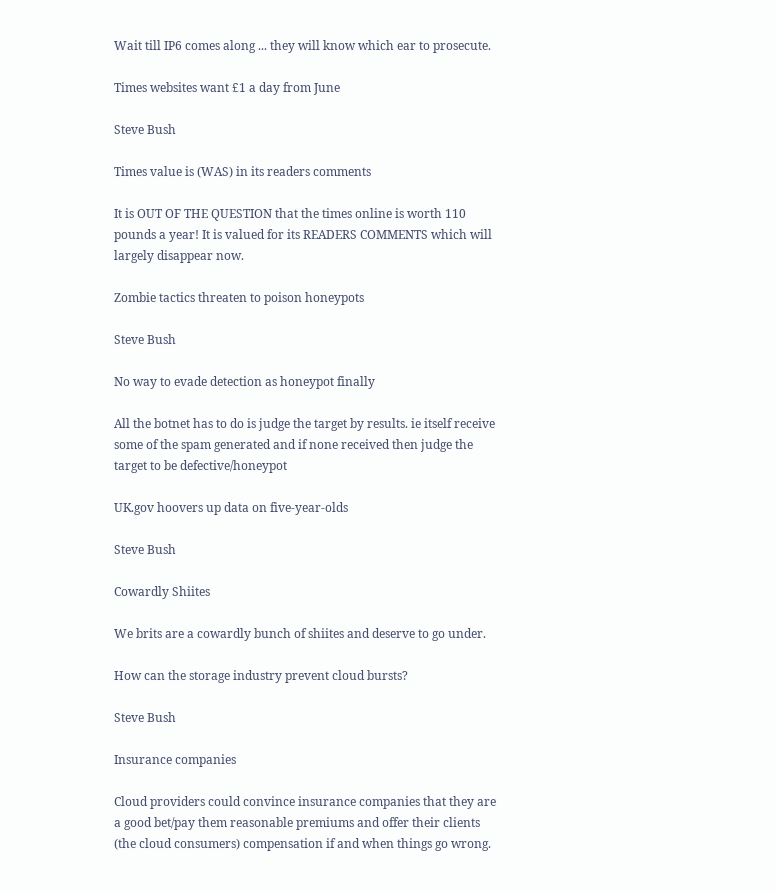Wait till IP6 comes along ... they will know which ear to prosecute.

Times websites want £1 a day from June

Steve Bush

Times value is (WAS) in its readers comments

It is OUT OF THE QUESTION that the times online is worth 110 pounds a year! It is valued for its READERS COMMENTS which will largely disappear now.

Zombie tactics threaten to poison honeypots

Steve Bush

No way to evade detection as honeypot finally

All the botnet has to do is judge the target by results. ie itself receive some of the spam generated and if none received then judge the target to be defective/honeypot

UK.gov hoovers up data on five-year-olds

Steve Bush

Cowardly Shiites

We brits are a cowardly bunch of shiites and deserve to go under.

How can the storage industry prevent cloud bursts?

Steve Bush

Insurance companies

Cloud providers could convince insurance companies that they are a good bet/pay them reasonable premiums and offer their clients (the cloud consumers) compensation if and when things go wrong.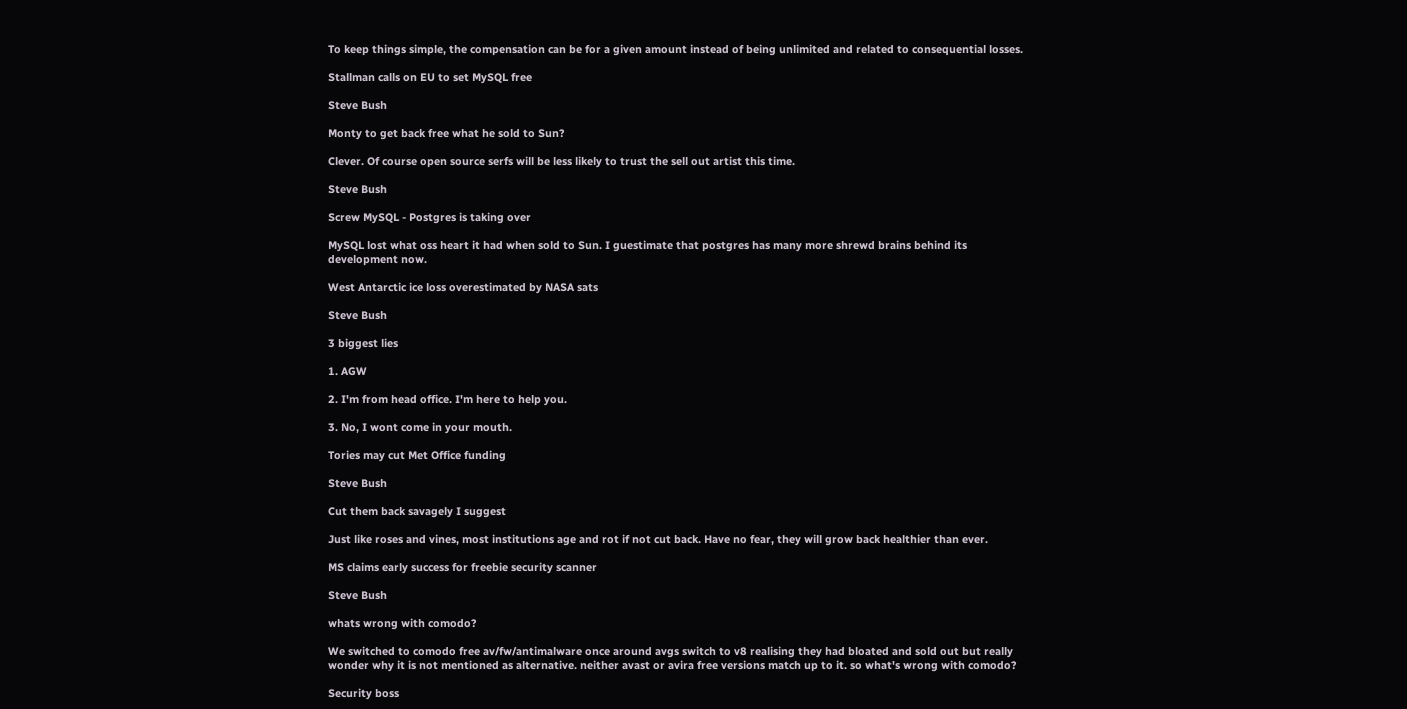To keep things simple, the compensation can be for a given amount instead of being unlimited and related to consequential losses.

Stallman calls on EU to set MySQL free

Steve Bush

Monty to get back free what he sold to Sun?

Clever. Of course open source serfs will be less likely to trust the sell out artist this time.

Steve Bush

Screw MySQL - Postgres is taking over

MySQL lost what oss heart it had when sold to Sun. I guestimate that postgres has many more shrewd brains behind its development now.

West Antarctic ice loss overestimated by NASA sats

Steve Bush

3 biggest lies

1. AGW

2. I'm from head office. I'm here to help you.

3. No, I wont come in your mouth.

Tories may cut Met Office funding

Steve Bush

Cut them back savagely I suggest

Just like roses and vines, most institutions age and rot if not cut back. Have no fear, they will grow back healthier than ever.

MS claims early success for freebie security scanner

Steve Bush

whats wrong with comodo?

We switched to comodo free av/fw/antimalware once around avgs switch to v8 realising they had bloated and sold out but really wonder why it is not mentioned as alternative. neither avast or avira free versions match up to it. so what's wrong with comodo?

Security boss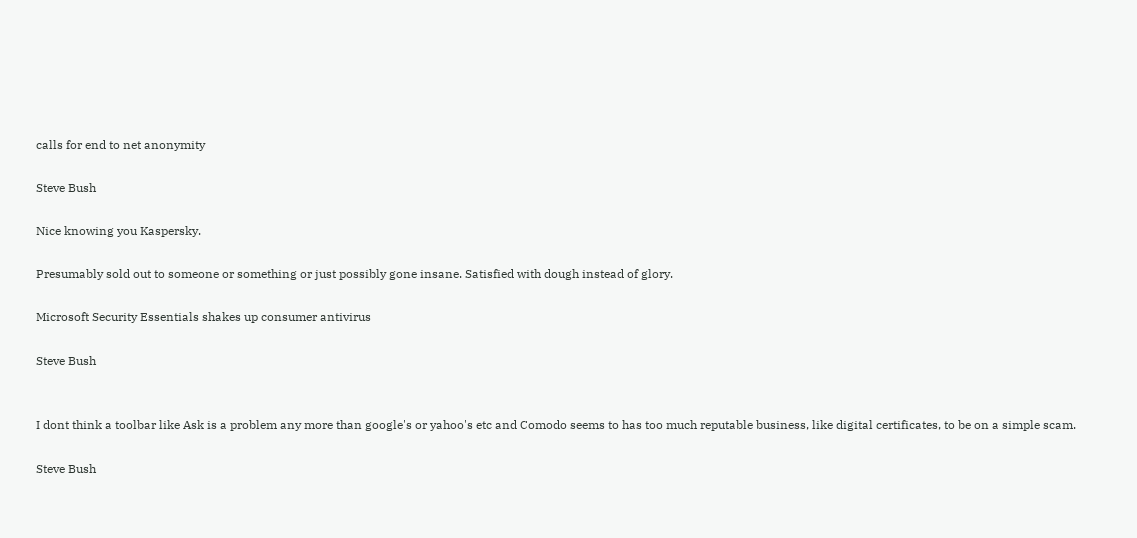calls for end to net anonymity

Steve Bush

Nice knowing you Kaspersky.

Presumably sold out to someone or something or just possibly gone insane. Satisfied with dough instead of glory.

Microsoft Security Essentials shakes up consumer antivirus

Steve Bush


I dont think a toolbar like Ask is a problem any more than google's or yahoo's etc and Comodo seems to has too much reputable business, like digital certificates, to be on a simple scam.

Steve Bush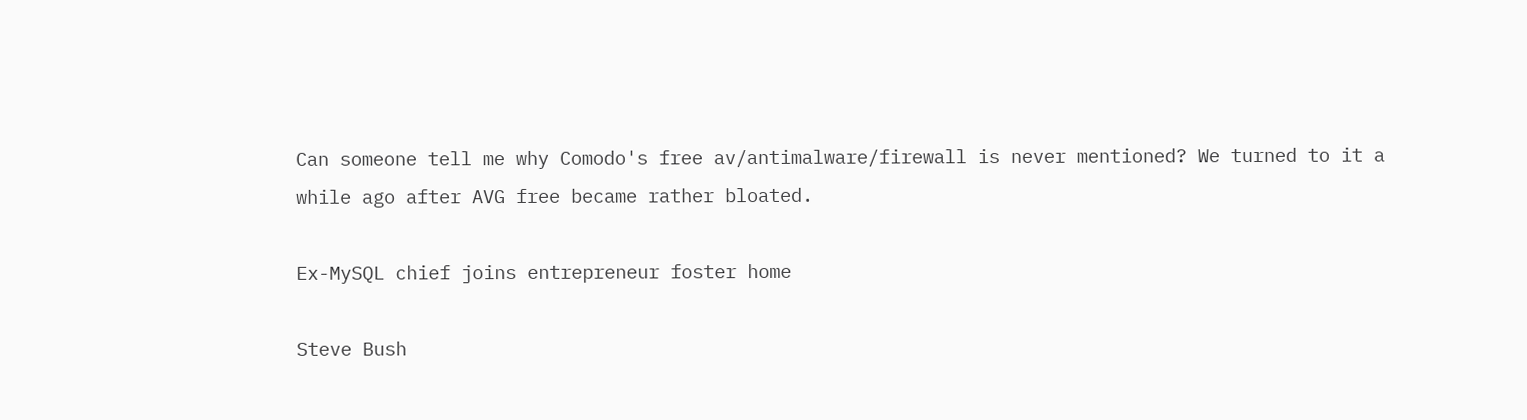Can someone tell me why Comodo's free av/antimalware/firewall is never mentioned? We turned to it a while ago after AVG free became rather bloated.

Ex-MySQL chief joins entrepreneur foster home

Steve Bush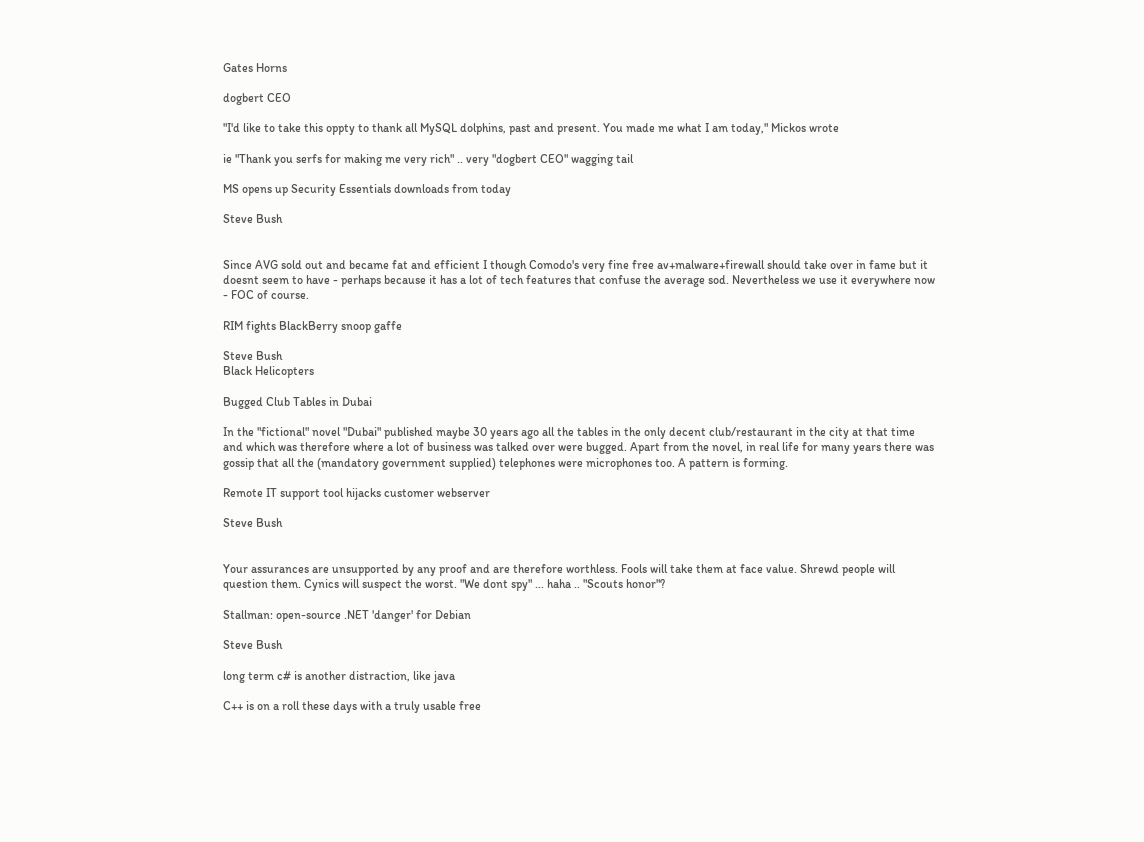Gates Horns

dogbert CEO

"I'd like to take this oppty to thank all MySQL dolphins, past and present. You made me what I am today," Mickos wrote

ie "Thank you serfs for making me very rich" .. very "dogbert CEO" wagging tail

MS opens up Security Essentials downloads from today

Steve Bush


Since AVG sold out and became fat and efficient I though Comodo's very fine free av+malware+firewall should take over in fame but it doesnt seem to have - perhaps because it has a lot of tech features that confuse the average sod. Nevertheless we use it everywhere now - FOC of course.

RIM fights BlackBerry snoop gaffe

Steve Bush
Black Helicopters

Bugged Club Tables in Dubai

In the "fictional" novel "Dubai" published maybe 30 years ago all the tables in the only decent club/restaurant in the city at that time and which was therefore where a lot of business was talked over were bugged. Apart from the novel, in real life for many years there was gossip that all the (mandatory government supplied) telephones were microphones too. A pattern is forming.

Remote IT support tool hijacks customer webserver

Steve Bush


Your assurances are unsupported by any proof and are therefore worthless. Fools will take them at face value. Shrewd people will question them. Cynics will suspect the worst. "We dont spy" ... haha .. "Scouts honor"?

Stallman: open-source .NET 'danger' for Debian

Steve Bush

long term c# is another distraction, like java

C++ is on a roll these days with a truly usable free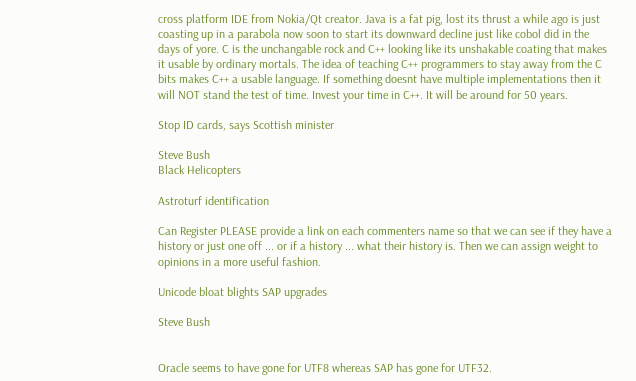cross platform IDE from Nokia/Qt creator. Java is a fat pig, lost its thrust a while ago is just coasting up in a parabola now soon to start its downward decline just like cobol did in the days of yore. C is the unchangable rock and C++ looking like its unshakable coating that makes it usable by ordinary mortals. The idea of teaching C++ programmers to stay away from the C bits makes C++ a usable language. If something doesnt have multiple implementations then it will NOT stand the test of time. Invest your time in C++. It will be around for 50 years.

Stop ID cards, says Scottish minister

Steve Bush
Black Helicopters

Astroturf identification

Can Register PLEASE provide a link on each commenters name so that we can see if they have a history or just one off ... or if a history ... what their history is. Then we can assign weight to opinions in a more useful fashion.

Unicode bloat blights SAP upgrades

Steve Bush


Oracle seems to have gone for UTF8 whereas SAP has gone for UTF32.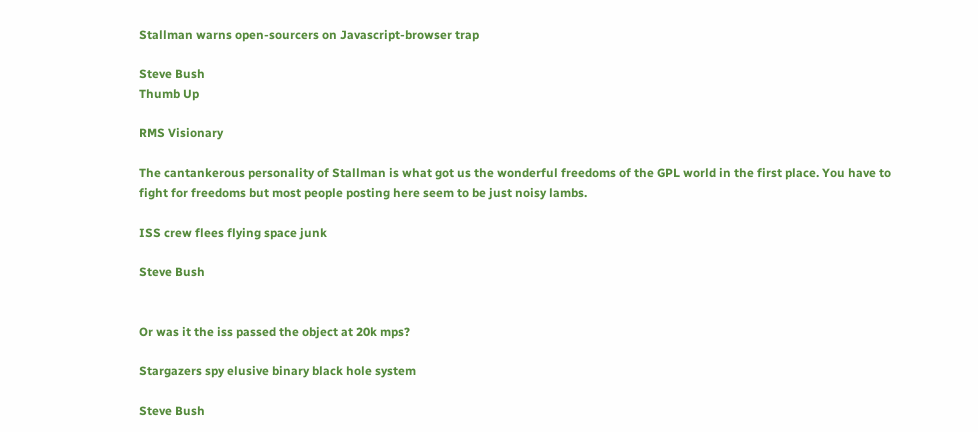Stallman warns open-sourcers on Javascript-browser trap

Steve Bush
Thumb Up

RMS Visionary

The cantankerous personality of Stallman is what got us the wonderful freedoms of the GPL world in the first place. You have to fight for freedoms but most people posting here seem to be just noisy lambs.

ISS crew flees flying space junk

Steve Bush


Or was it the iss passed the object at 20k mps?

Stargazers spy elusive binary black hole system

Steve Bush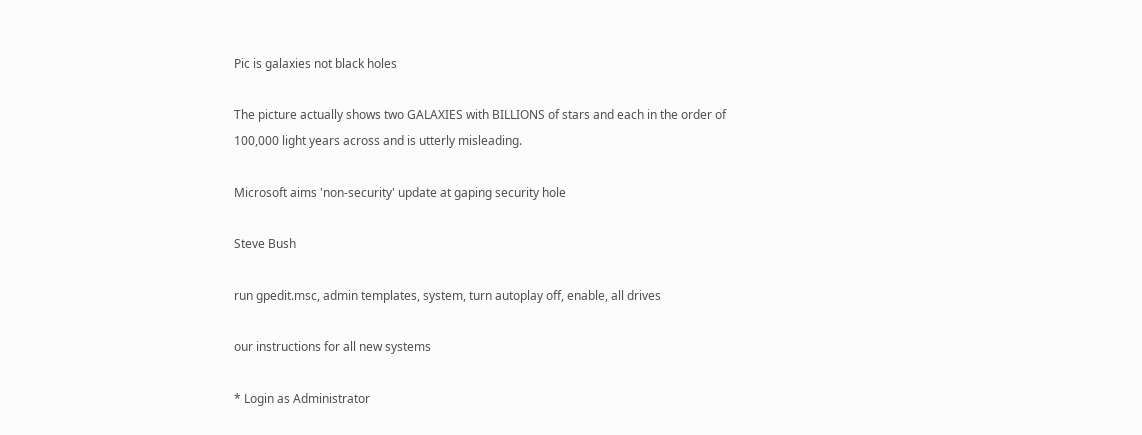Pic is galaxies not black holes

The picture actually shows two GALAXIES with BILLIONS of stars and each in the order of 100,000 light years across and is utterly misleading.

Microsoft aims 'non-security' update at gaping security hole

Steve Bush

run gpedit.msc, admin templates, system, turn autoplay off, enable, all drives

our instructions for all new systems

* Login as Administrator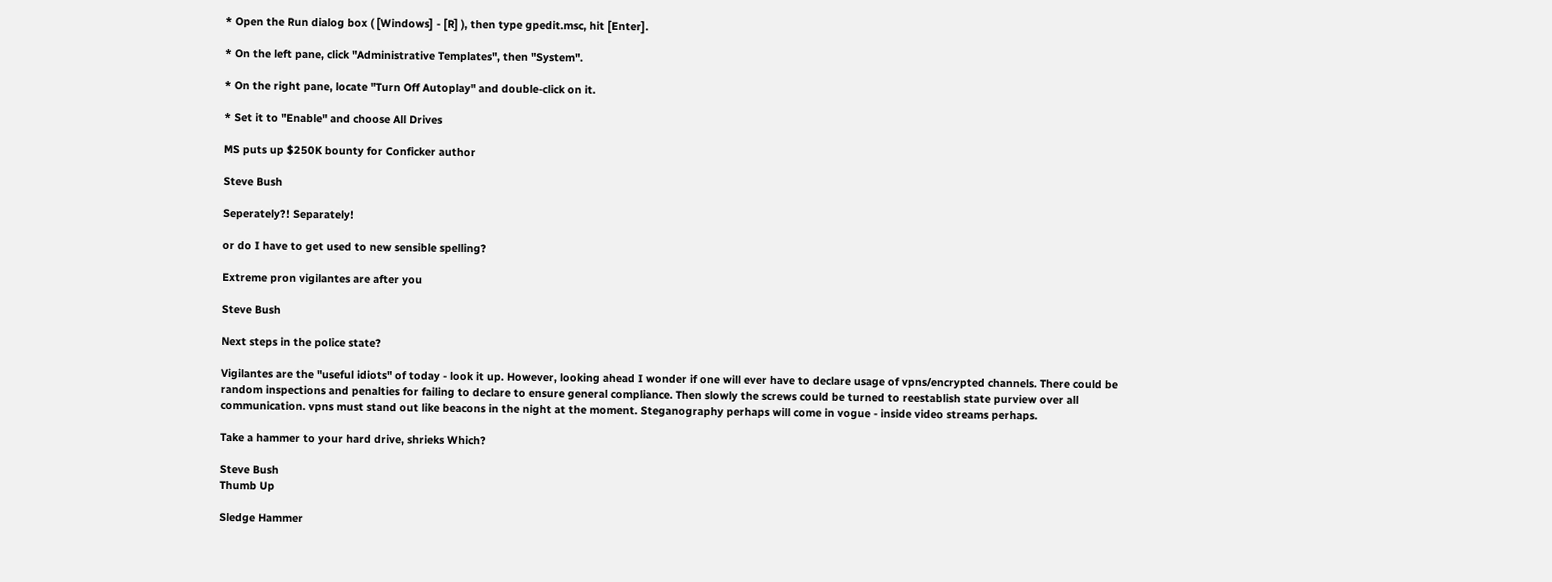* Open the Run dialog box ( [Windows] - [R] ), then type gpedit.msc, hit [Enter].

* On the left pane, click "Administrative Templates", then "System".

* On the right pane, locate "Turn Off Autoplay" and double-click on it.

* Set it to "Enable" and choose All Drives

MS puts up $250K bounty for Conficker author

Steve Bush

Seperately?! Separately!

or do I have to get used to new sensible spelling?

Extreme pron vigilantes are after you

Steve Bush

Next steps in the police state?

Vigilantes are the "useful idiots" of today - look it up. However, looking ahead I wonder if one will ever have to declare usage of vpns/encrypted channels. There could be random inspections and penalties for failing to declare to ensure general compliance. Then slowly the screws could be turned to reestablish state purview over all communication. vpns must stand out like beacons in the night at the moment. Steganography perhaps will come in vogue - inside video streams perhaps.

Take a hammer to your hard drive, shrieks Which?

Steve Bush
Thumb Up

Sledge Hammer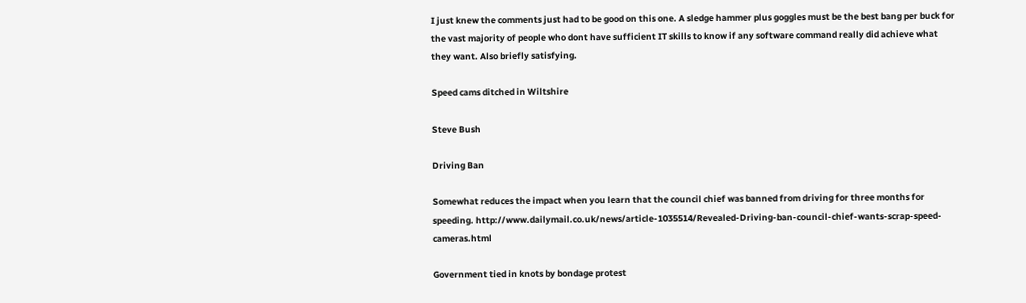I just knew the comments just had to be good on this one. A sledge hammer plus goggles must be the best bang per buck for the vast majority of people who dont have sufficient IT skills to know if any software command really did achieve what they want. Also briefly satisfying.

Speed cams ditched in Wiltshire

Steve Bush

Driving Ban

Somewhat reduces the impact when you learn that the council chief was banned from driving for three months for speeding. http://www.dailymail.co.uk/news/article-1035514/Revealed-Driving-ban-council-chief-wants-scrap-speed-cameras.html

Government tied in knots by bondage protest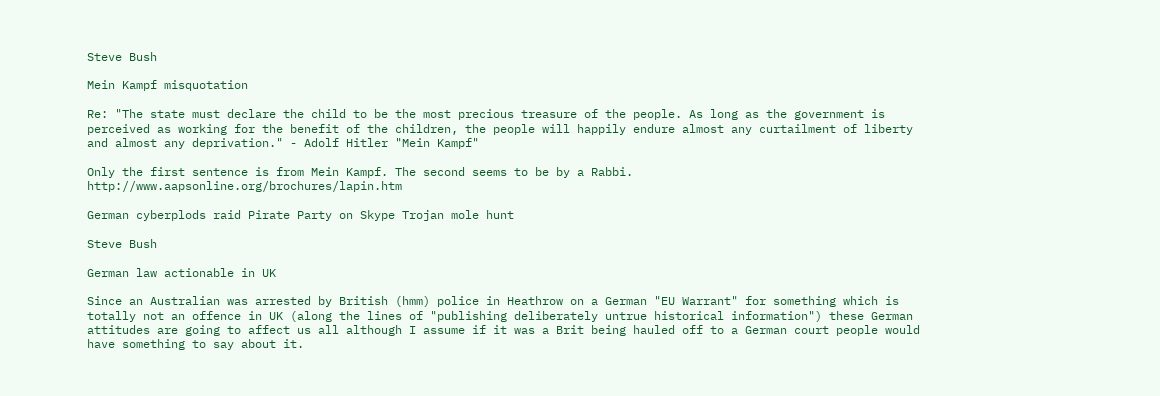Steve Bush

Mein Kampf misquotation

Re: "The state must declare the child to be the most precious treasure of the people. As long as the government is perceived as working for the benefit of the children, the people will happily endure almost any curtailment of liberty and almost any deprivation." - Adolf Hitler "Mein Kampf"

Only the first sentence is from Mein Kampf. The second seems to be by a Rabbi. http://www.aapsonline.org/brochures/lapin.htm

German cyberplods raid Pirate Party on Skype Trojan mole hunt

Steve Bush

German law actionable in UK

Since an Australian was arrested by British (hmm) police in Heathrow on a German "EU Warrant" for something which is totally not an offence in UK (along the lines of "publishing deliberately untrue historical information") these German attitudes are going to affect us all although I assume if it was a Brit being hauled off to a German court people would have something to say about it.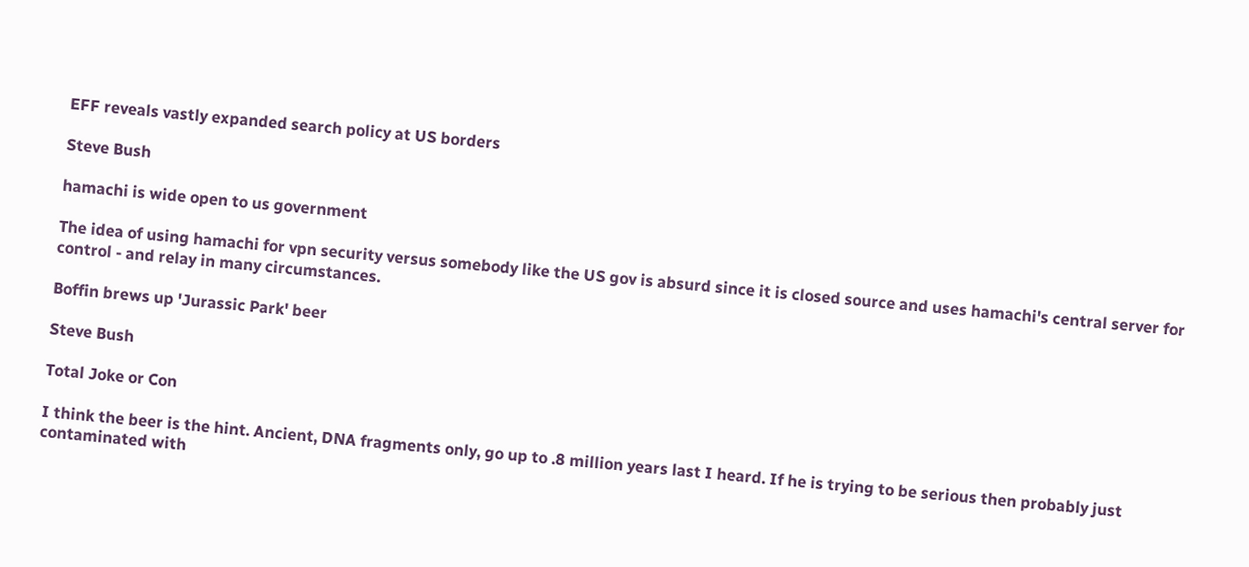EFF reveals vastly expanded search policy at US borders

Steve Bush

hamachi is wide open to us government

The idea of using hamachi for vpn security versus somebody like the US gov is absurd since it is closed source and uses hamachi's central server for control - and relay in many circumstances.

Boffin brews up 'Jurassic Park' beer

Steve Bush

Total Joke or Con

I think the beer is the hint. Ancient, DNA fragments only, go up to .8 million years last I heard. If he is trying to be serious then probably just contaminated with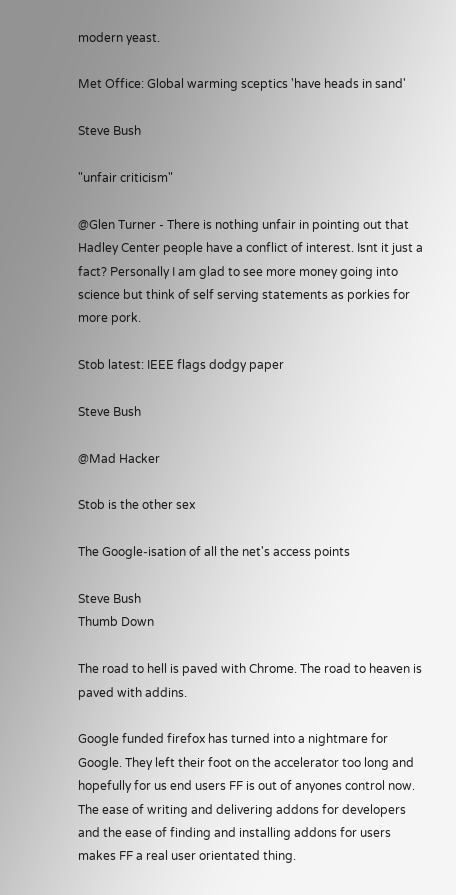modern yeast.

Met Office: Global warming sceptics 'have heads in sand'

Steve Bush

"unfair criticism"

@Glen Turner - There is nothing unfair in pointing out that Hadley Center people have a conflict of interest. Isnt it just a fact? Personally I am glad to see more money going into science but think of self serving statements as porkies for more pork.

Stob latest: IEEE flags dodgy paper

Steve Bush

@Mad Hacker

Stob is the other sex

The Google-isation of all the net's access points

Steve Bush
Thumb Down

The road to hell is paved with Chrome. The road to heaven is paved with addins.

Google funded firefox has turned into a nightmare for Google. They left their foot on the accelerator too long and hopefully for us end users FF is out of anyones control now. The ease of writing and delivering addons for developers and the ease of finding and installing addons for users makes FF a real user orientated thing.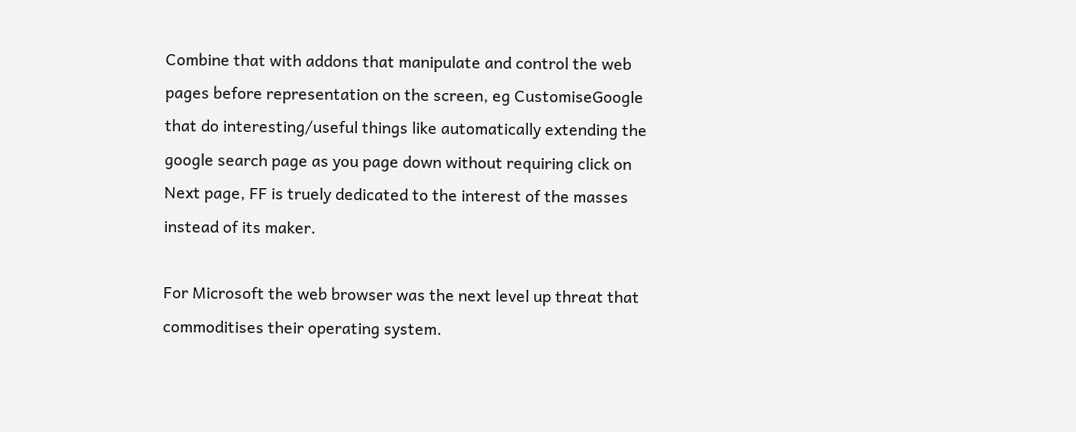Combine that with addons that manipulate and control the web pages before representation on the screen, eg CustomiseGoogle that do interesting/useful things like automatically extending the google search page as you page down without requiring click on Next page, FF is truely dedicated to the interest of the masses instead of its maker.

For Microsoft the web browser was the next level up threat that commoditises their operating system.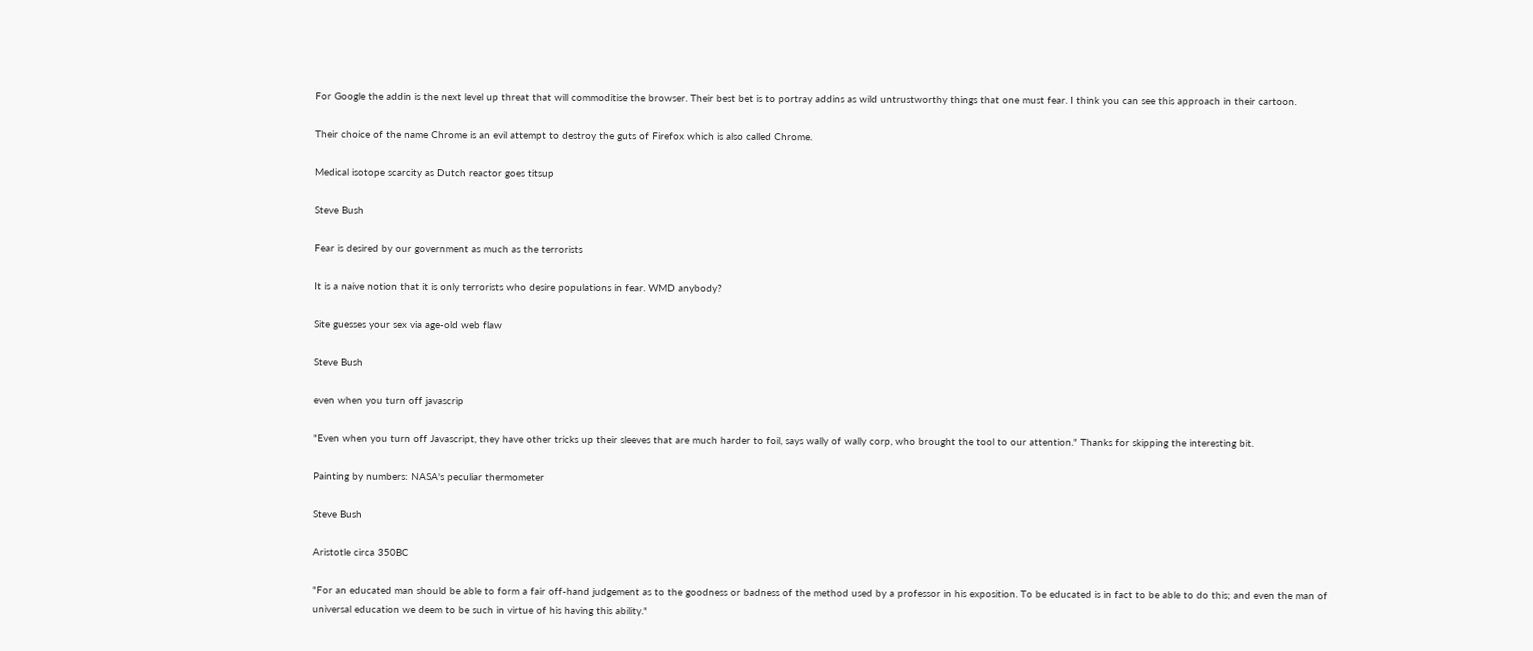For Google the addin is the next level up threat that will commoditise the browser. Their best bet is to portray addins as wild untrustworthy things that one must fear. I think you can see this approach in their cartoon.

Their choice of the name Chrome is an evil attempt to destroy the guts of Firefox which is also called Chrome.

Medical isotope scarcity as Dutch reactor goes titsup

Steve Bush

Fear is desired by our government as much as the terrorists

It is a naive notion that it is only terrorists who desire populations in fear. WMD anybody?

Site guesses your sex via age-old web flaw

Steve Bush

even when you turn off javascrip

"Even when you turn off Javascript, they have other tricks up their sleeves that are much harder to foil, says wally of wally corp, who brought the tool to our attention." Thanks for skipping the interesting bit.

Painting by numbers: NASA's peculiar thermometer

Steve Bush

Aristotle circa 350BC

"For an educated man should be able to form a fair off-hand judgement as to the goodness or badness of the method used by a professor in his exposition. To be educated is in fact to be able to do this; and even the man of universal education we deem to be such in virtue of his having this ability."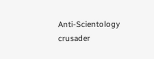Anti-Scientology crusader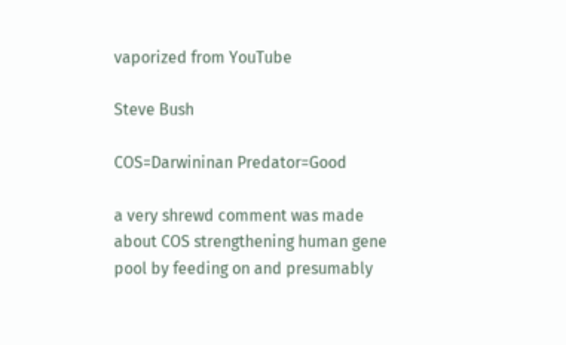vaporized from YouTube

Steve Bush

COS=Darwininan Predator=Good

a very shrewd comment was made about COS strengthening human gene pool by feeding on and presumably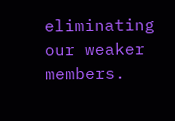eliminating our weaker members.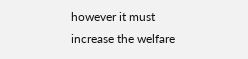however it must increase the welfare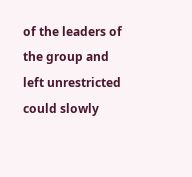of the leaders of the group and left unrestricted could slowly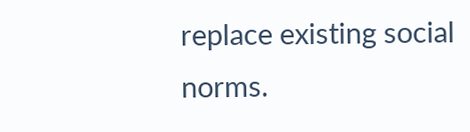replace existing social norms.